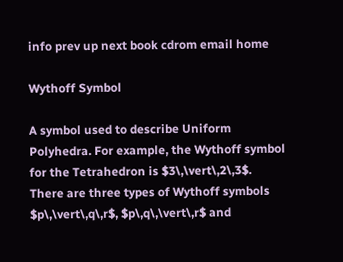info prev up next book cdrom email home

Wythoff Symbol

A symbol used to describe Uniform Polyhedra. For example, the Wythoff symbol for the Tetrahedron is $3\,\vert\,2\,3$. There are three types of Wythoff symbols $p\,\vert\,q\,r$, $p\,q\,\vert\,r$ and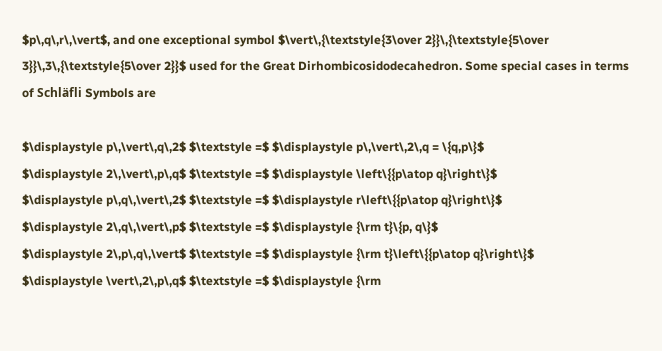$p\,q\,r\,\vert$, and one exceptional symbol $\vert\,{\textstyle{3\over 2}}\,{\textstyle{5\over 3}}\,3\,{\textstyle{5\over 2}}$ used for the Great Dirhombicosidodecahedron. Some special cases in terms of Schläfli Symbols are

$\displaystyle p\,\vert\,q\,2$ $\textstyle =$ $\displaystyle p\,\vert\,2\,q = \{q,p\}$
$\displaystyle 2\,\vert\,p\,q$ $\textstyle =$ $\displaystyle \left\{{p\atop q}\right\}$
$\displaystyle p\,q\,\vert\,2$ $\textstyle =$ $\displaystyle r\left\{{p\atop q}\right\}$
$\displaystyle 2\,q\,\vert\,p$ $\textstyle =$ $\displaystyle {\rm t}\{p, q\}$
$\displaystyle 2\,p\,q\,\vert$ $\textstyle =$ $\displaystyle {\rm t}\left\{{p\atop q}\right\}$
$\displaystyle \vert\,2\,p\,q$ $\textstyle =$ $\displaystyle {\rm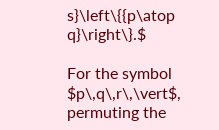s}\left\{{p\atop q}\right\}.$

For the symbol $p\,q\,r\,\vert$, permuting the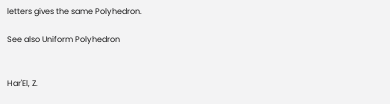letters gives the same Polyhedron.

See also Uniform Polyhedron


Har'El, Z.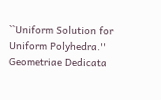``Uniform Solution for Uniform Polyhedra.'' Geometriae Dedicata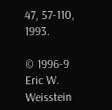47, 57-110, 1993.

© 1996-9 Eric W. Weisstein